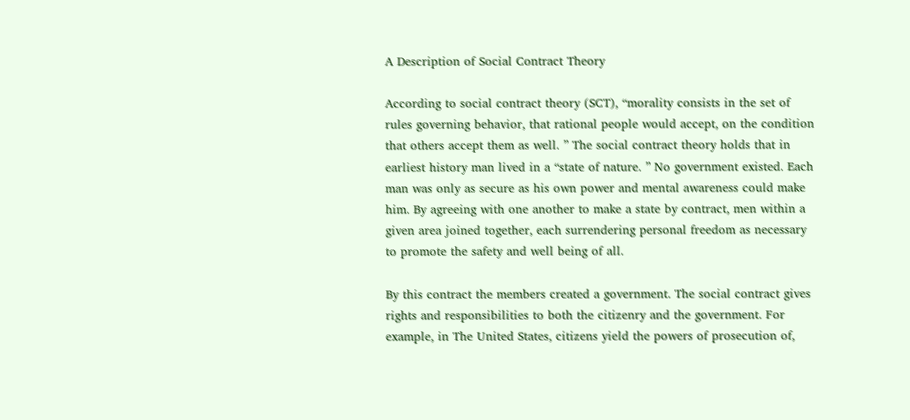A Description of Social Contract Theory

According to social contract theory (SCT), “morality consists in the set of rules governing behavior, that rational people would accept, on the condition that others accept them as well. ” The social contract theory holds that in earliest history man lived in a “state of nature. ” No government existed. Each man was only as secure as his own power and mental awareness could make him. By agreeing with one another to make a state by contract, men within a given area joined together, each surrendering personal freedom as necessary to promote the safety and well being of all.

By this contract the members created a government. The social contract gives rights and responsibilities to both the citizenry and the government. For example, in The United States, citizens yield the powers of prosecution of,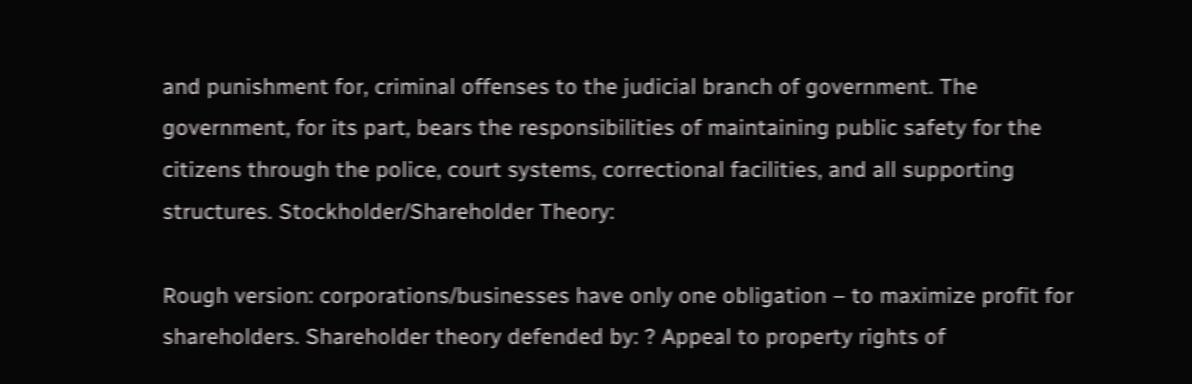and punishment for, criminal offenses to the judicial branch of government. The government, for its part, bears the responsibilities of maintaining public safety for the citizens through the police, court systems, correctional facilities, and all supporting structures. Stockholder/Shareholder Theory:

Rough version: corporations/businesses have only one obligation – to maximize profit for shareholders. Shareholder theory defended by: ? Appeal to property rights of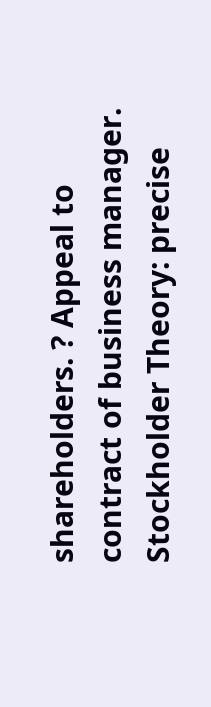shareholders. ? Appeal to contract of business manager. Stockholder Theory: precise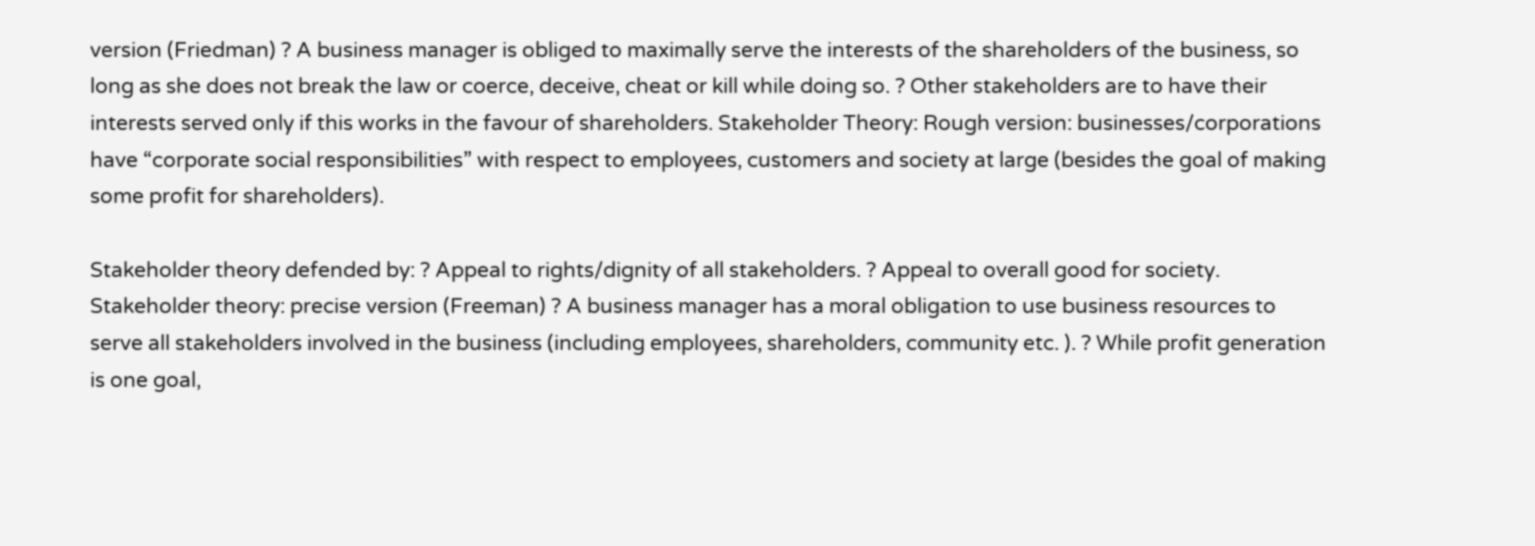version (Friedman) ? A business manager is obliged to maximally serve the interests of the shareholders of the business, so long as she does not break the law or coerce, deceive, cheat or kill while doing so. ? Other stakeholders are to have their interests served only if this works in the favour of shareholders. Stakeholder Theory: Rough version: businesses/corporations have “corporate social responsibilities” with respect to employees, customers and society at large (besides the goal of making some profit for shareholders).

Stakeholder theory defended by: ? Appeal to rights/dignity of all stakeholders. ? Appeal to overall good for society. Stakeholder theory: precise version (Freeman) ? A business manager has a moral obligation to use business resources to serve all stakeholders involved in the business (including employees, shareholders, community etc. ). ? While profit generation is one goal,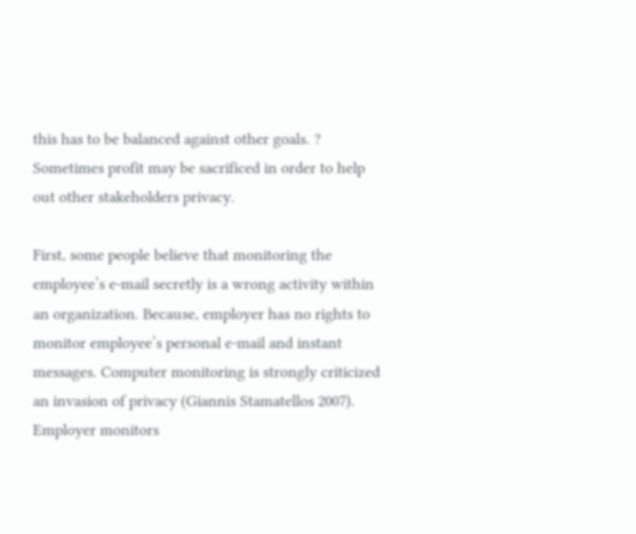this has to be balanced against other goals. ? Sometimes profit may be sacrificed in order to help out other stakeholders privacy.

First, some people believe that monitoring the employee’s e-mail secretly is a wrong activity within an organization. Because, employer has no rights to monitor employee’s personal e-mail and instant messages. Computer monitoring is strongly criticized an invasion of privacy (Giannis Stamatellos 2007). Employer monitors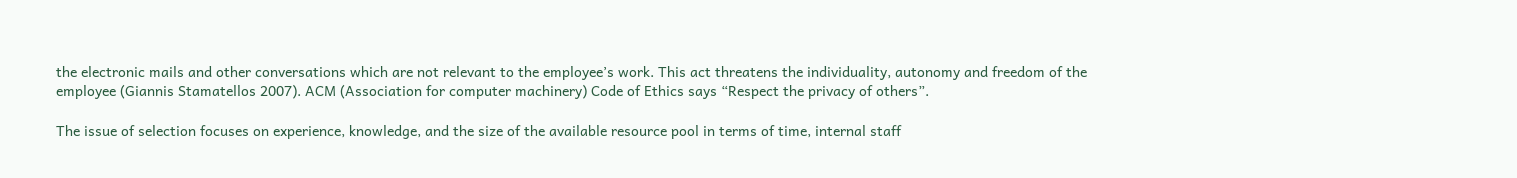the electronic mails and other conversations which are not relevant to the employee’s work. This act threatens the individuality, autonomy and freedom of the employee (Giannis Stamatellos 2007). ACM (Association for computer machinery) Code of Ethics says “Respect the privacy of others”.

The issue of selection focuses on experience, knowledge, and the size of the available resource pool in terms of time, internal staff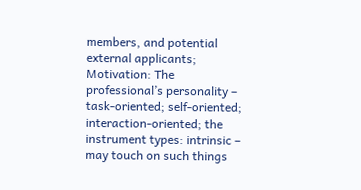members, and potential external applicants; Motivation: The professional’s personality – task-oriented; self-oriented; interaction-oriented; the instrument types: intrinsic – may touch on such things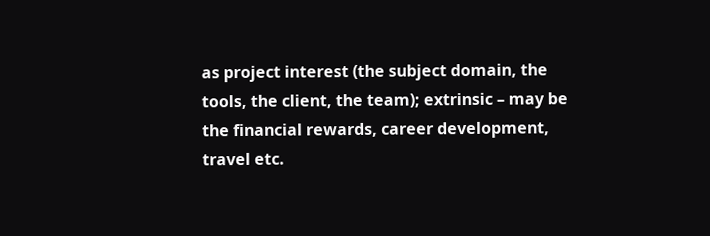as project interest (the subject domain, the tools, the client, the team); extrinsic – may be the financial rewards, career development, travel etc.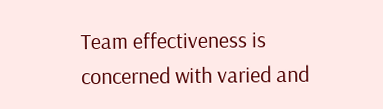Team effectiveness is concerned with varied and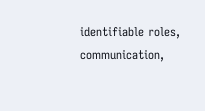identifiable roles, communication,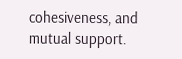cohesiveness, and mutual support.